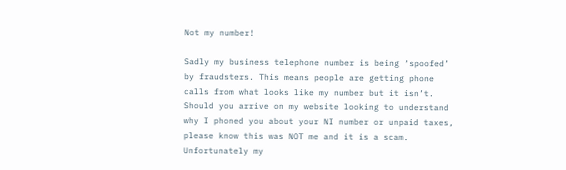Not my number!

Sadly my business telephone number is being ‘spoofed’ by fraudsters. This means people are getting phone calls from what looks like my number but it isn’t. Should you arrive on my website looking to understand why I phoned you about your NI number or unpaid taxes, please know this was NOT me and it is a scam. Unfortunately my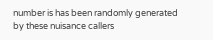number is has been randomly generated by these nuisance callers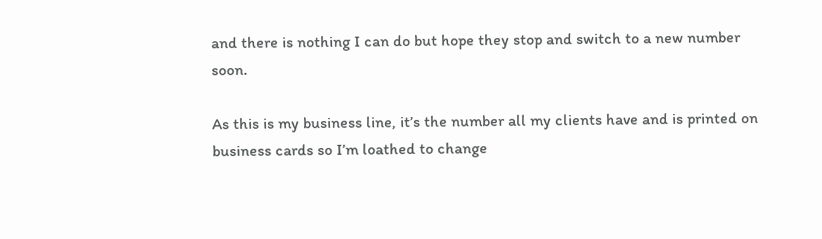and there is nothing I can do but hope they stop and switch to a new number soon.

As this is my business line, it’s the number all my clients have and is printed on business cards so I’m loathed to change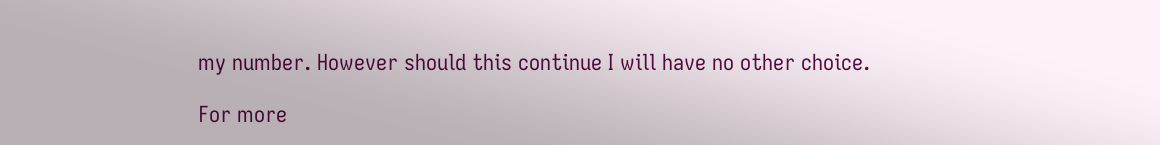my number. However should this continue I will have no other choice.

For more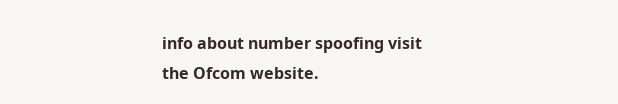info about number spoofing visit the Ofcom website.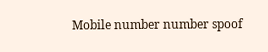Mobile number number spoof